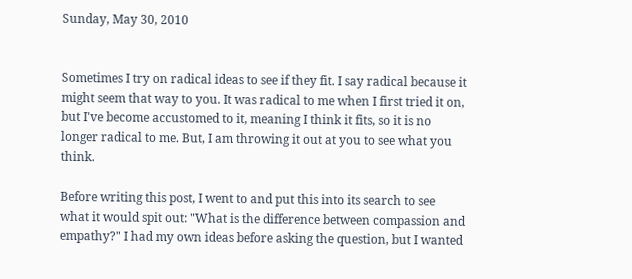Sunday, May 30, 2010


Sometimes I try on radical ideas to see if they fit. I say radical because it might seem that way to you. It was radical to me when I first tried it on, but I've become accustomed to it, meaning I think it fits, so it is no longer radical to me. But, I am throwing it out at you to see what you think.

Before writing this post, I went to and put this into its search to see what it would spit out: "What is the difference between compassion and empathy?" I had my own ideas before asking the question, but I wanted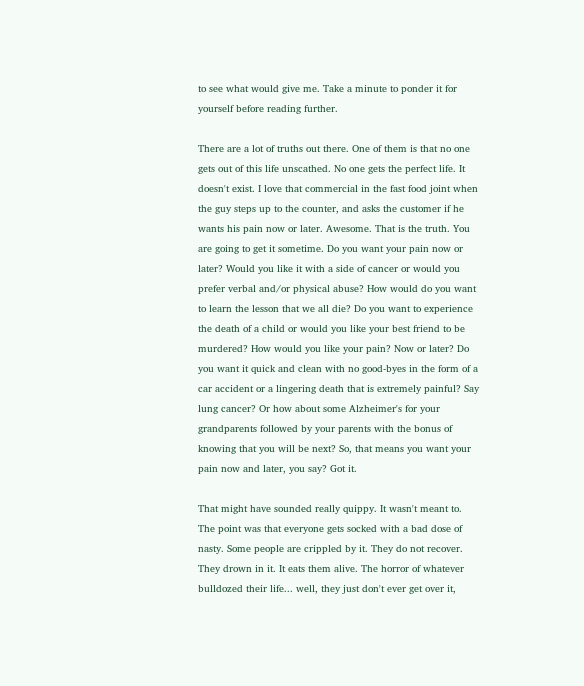to see what would give me. Take a minute to ponder it for yourself before reading further.

There are a lot of truths out there. One of them is that no one gets out of this life unscathed. No one gets the perfect life. It doesn't exist. I love that commercial in the fast food joint when the guy steps up to the counter, and asks the customer if he wants his pain now or later. Awesome. That is the truth. You are going to get it sometime. Do you want your pain now or later? Would you like it with a side of cancer or would you prefer verbal and/or physical abuse? How would do you want to learn the lesson that we all die? Do you want to experience the death of a child or would you like your best friend to be murdered? How would you like your pain? Now or later? Do you want it quick and clean with no good-byes in the form of a car accident or a lingering death that is extremely painful? Say lung cancer? Or how about some Alzheimer's for your grandparents followed by your parents with the bonus of knowing that you will be next? So, that means you want your pain now and later, you say? Got it.

That might have sounded really quippy. It wasn't meant to. The point was that everyone gets socked with a bad dose of nasty. Some people are crippled by it. They do not recover. They drown in it. It eats them alive. The horror of whatever bulldozed their life... well, they just don't ever get over it,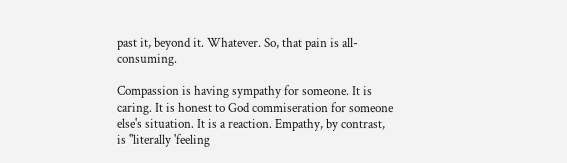past it, beyond it. Whatever. So, that pain is all-consuming.

Compassion is having sympathy for someone. It is caring. It is honest to God commiseration for someone else's situation. It is a reaction. Empathy, by contrast, is "literally 'feeling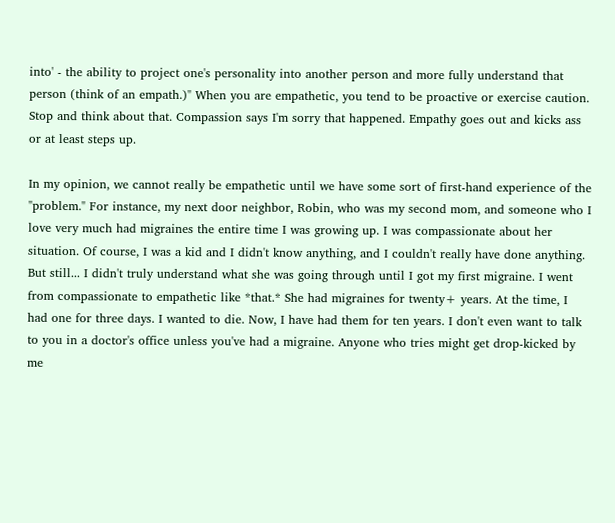into' - the ability to project one's personality into another person and more fully understand that person (think of an empath.)" When you are empathetic, you tend to be proactive or exercise caution. Stop and think about that. Compassion says I'm sorry that happened. Empathy goes out and kicks ass or at least steps up.

In my opinion, we cannot really be empathetic until we have some sort of first-hand experience of the "problem." For instance, my next door neighbor, Robin, who was my second mom, and someone who I love very much had migraines the entire time I was growing up. I was compassionate about her situation. Of course, I was a kid and I didn't know anything, and I couldn't really have done anything. But still... I didn't truly understand what she was going through until I got my first migraine. I went from compassionate to empathetic like *that.* She had migraines for twenty+ years. At the time, I had one for three days. I wanted to die. Now, I have had them for ten years. I don't even want to talk to you in a doctor's office unless you've had a migraine. Anyone who tries might get drop-kicked by me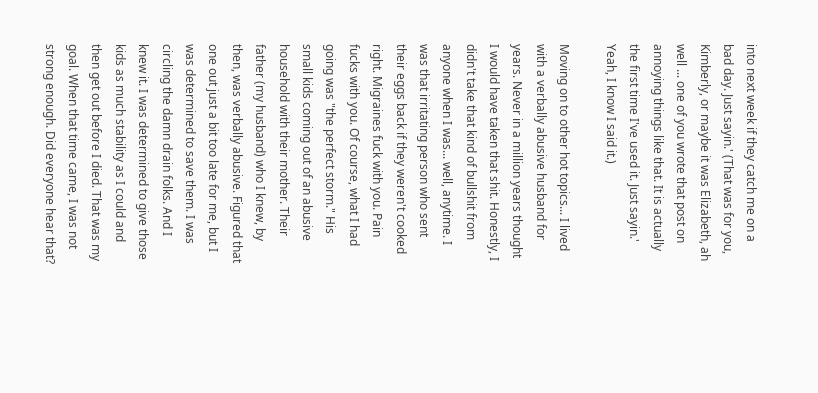into next week if they catch me on a bad day. Just sayin.' (That was for you, Kimberly, or maybe it was Elizabeth, ah well ... one of you wrote that post on annoying things like that. It is actually the first time I've used it. Just sayin.' Yeah, I know I said it.)

Moving on to other hot topics... I lived with a verbally abusive husband for years. Never in a million years thought I would have taken that shit. Honestly, I didn't take that kind of bullshit from anyone when I was... well, anytime. I was that irritating person who sent their eggs back if they weren't cooked right. Migraines fuck with you. Pain fucks with you. Of course, what I had going was "the perfect storm." His small kids coming out of an abusive household with their mother. Their father (my husband) who I knew, by then, was verbally abusive. Figured that one out just a bit too late for me, but I was determined to save them. I was circling the damn drain folks. And I knew it. I was determined to give those kids as much stability as I could and then get out before I died. That was my goal. When that time came, I was not strong enough. Did everyone hear that?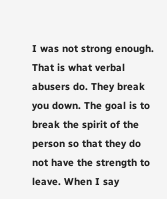I was not strong enough. That is what verbal abusers do. They break you down. The goal is to break the spirit of the person so that they do not have the strength to leave. When I say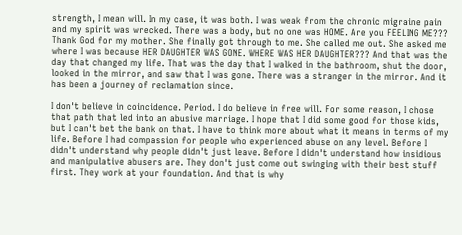strength, I mean will. In my case, it was both. I was weak from the chronic migraine pain and my spirit was wrecked. There was a body, but no one was HOME. Are you FEELING ME??? Thank God for my mother. She finally got through to me. She called me out. She asked me where I was because HER DAUGHTER WAS GONE. WHERE WAS HER DAUGHTER??? And that was the day that changed my life. That was the day that I walked in the bathroom, shut the door, looked in the mirror, and saw that I was gone. There was a stranger in the mirror. And it has been a journey of reclamation since.

I don't believe in coincidence. Period. I do believe in free will. For some reason, I chose that path that led into an abusive marriage. I hope that I did some good for those kids, but I can't bet the bank on that. I have to think more about what it means in terms of my life. Before I had compassion for people who experienced abuse on any level. Before I didn't understand why people didn't just leave. Before I didn't understand how insidious and manipulative abusers are. They don't just come out swinging with their best stuff first. They work at your foundation. And that is why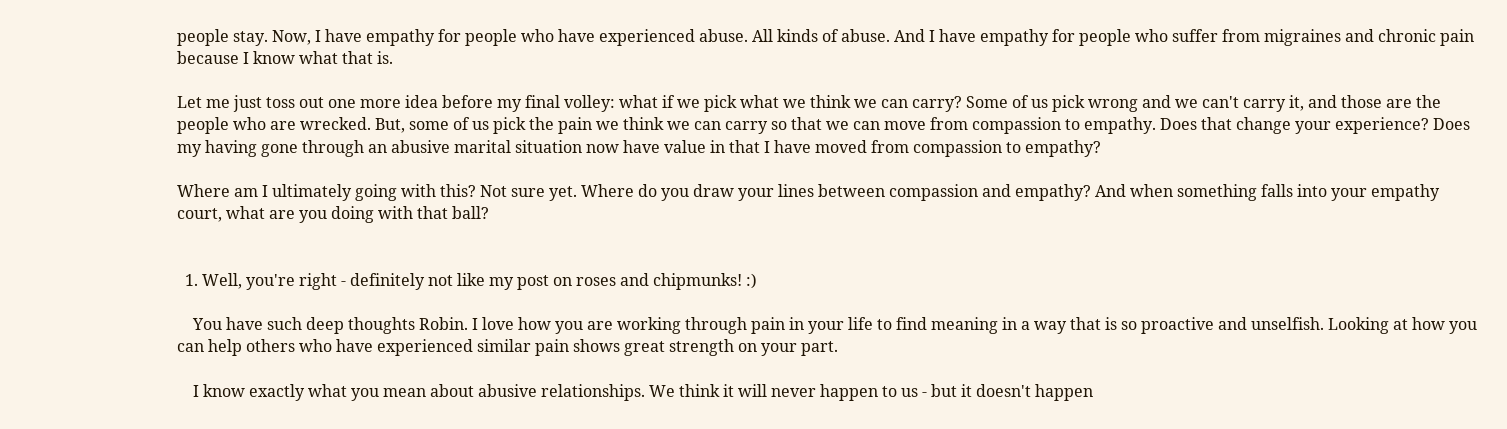people stay. Now, I have empathy for people who have experienced abuse. All kinds of abuse. And I have empathy for people who suffer from migraines and chronic pain because I know what that is.

Let me just toss out one more idea before my final volley: what if we pick what we think we can carry? Some of us pick wrong and we can't carry it, and those are the people who are wrecked. But, some of us pick the pain we think we can carry so that we can move from compassion to empathy. Does that change your experience? Does my having gone through an abusive marital situation now have value in that I have moved from compassion to empathy?

Where am I ultimately going with this? Not sure yet. Where do you draw your lines between compassion and empathy? And when something falls into your empathy court, what are you doing with that ball?


  1. Well, you're right - definitely not like my post on roses and chipmunks! :)

    You have such deep thoughts Robin. I love how you are working through pain in your life to find meaning in a way that is so proactive and unselfish. Looking at how you can help others who have experienced similar pain shows great strength on your part.

    I know exactly what you mean about abusive relationships. We think it will never happen to us - but it doesn't happen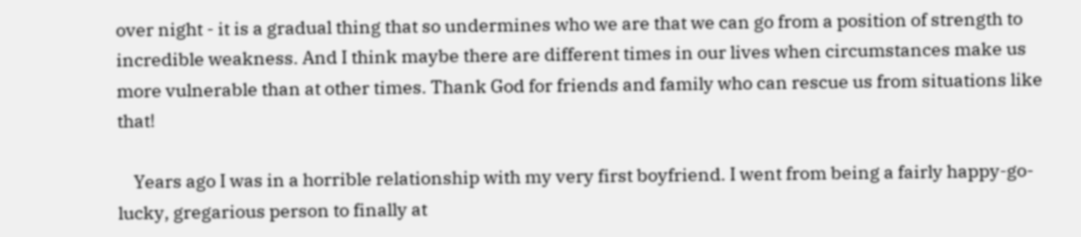over night - it is a gradual thing that so undermines who we are that we can go from a position of strength to incredible weakness. And I think maybe there are different times in our lives when circumstances make us more vulnerable than at other times. Thank God for friends and family who can rescue us from situations like that!

    Years ago I was in a horrible relationship with my very first boyfriend. I went from being a fairly happy-go-lucky, gregarious person to finally at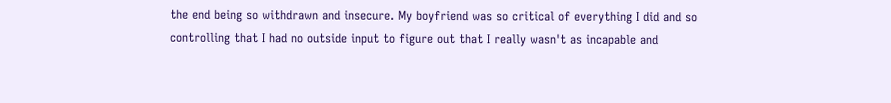the end being so withdrawn and insecure. My boyfriend was so critical of everything I did and so controlling that I had no outside input to figure out that I really wasn't as incapable and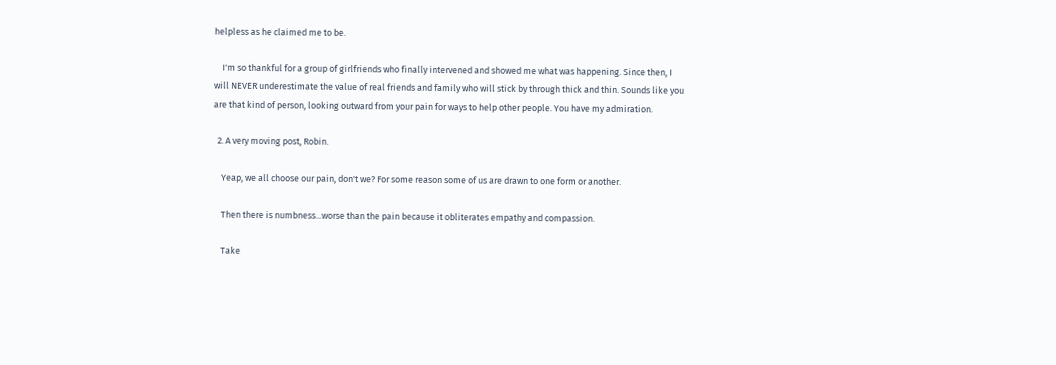helpless as he claimed me to be.

    I'm so thankful for a group of girlfriends who finally intervened and showed me what was happening. Since then, I will NEVER underestimate the value of real friends and family who will stick by through thick and thin. Sounds like you are that kind of person, looking outward from your pain for ways to help other people. You have my admiration.

  2. A very moving post, Robin.

    Yeap, we all choose our pain, don't we? For some reason some of us are drawn to one form or another.

    Then there is numbness...worse than the pain because it obliterates empathy and compassion.

    Take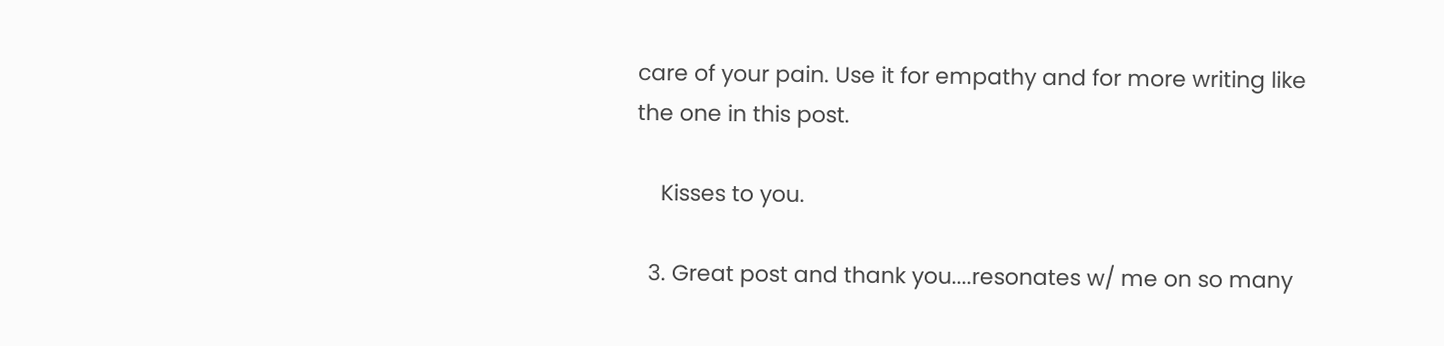care of your pain. Use it for empathy and for more writing like the one in this post.

    Kisses to you.

  3. Great post and thank you....resonates w/ me on so many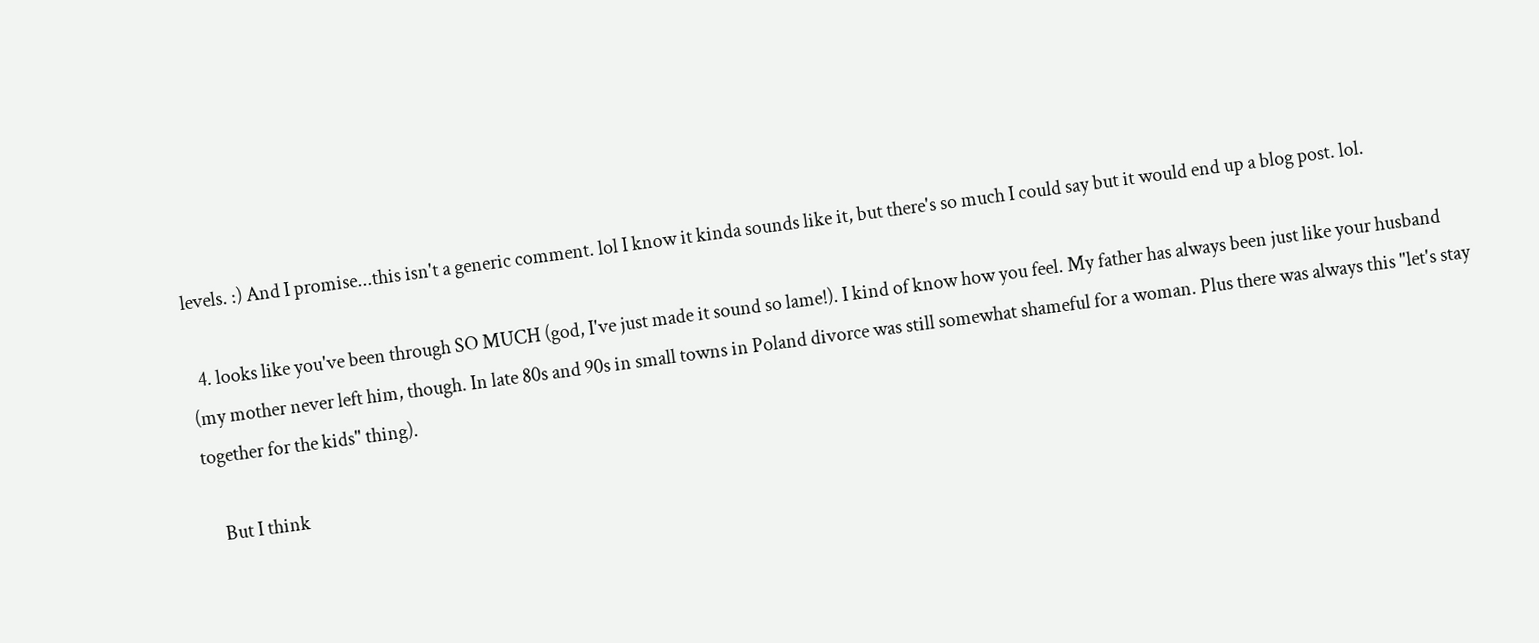levels. :) And I promise...this isn't a generic comment. lol I know it kinda sounds like it, but there's so much I could say but it would end up a blog post. lol.

  4. looks like you've been through SO MUCH (god, I've just made it sound so lame!). I kind of know how you feel. My father has always been just like your husband (my mother never left him, though. In late 80s and 90s in small towns in Poland divorce was still somewhat shameful for a woman. Plus there was always this "let's stay together for the kids" thing).

    But I think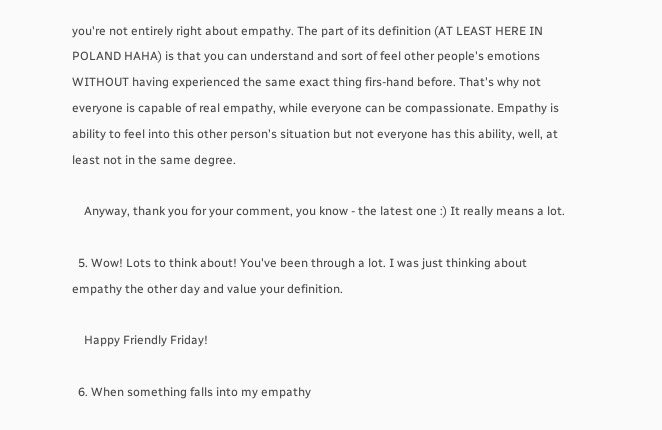you're not entirely right about empathy. The part of its definition (AT LEAST HERE IN POLAND HAHA) is that you can understand and sort of feel other people's emotions WITHOUT having experienced the same exact thing firs-hand before. That's why not everyone is capable of real empathy, while everyone can be compassionate. Empathy is ability to feel into this other person's situation but not everyone has this ability, well, at least not in the same degree.

    Anyway, thank you for your comment, you know - the latest one :) It really means a lot.

  5. Wow! Lots to think about! You've been through a lot. I was just thinking about empathy the other day and value your definition.

    Happy Friendly Friday!

  6. When something falls into my empathy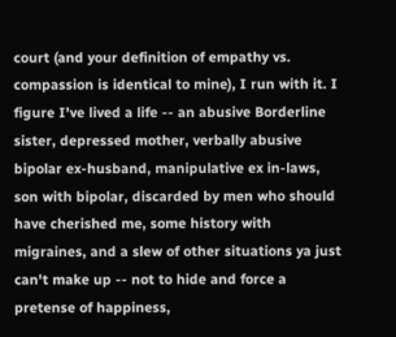court (and your definition of empathy vs. compassion is identical to mine), I run with it. I figure I've lived a life -- an abusive Borderline sister, depressed mother, verbally abusive bipolar ex-husband, manipulative ex in-laws, son with bipolar, discarded by men who should have cherished me, some history with migraines, and a slew of other situations ya just can't make up -- not to hide and force a pretense of happiness,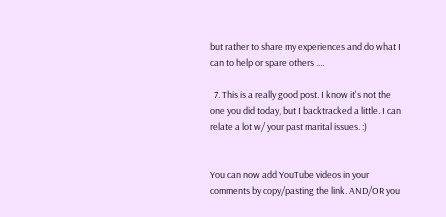but rather to share my experiences and do what I can to help or spare others ....

  7. This is a really good post. I know it's not the one you did today, but I backtracked a little. I can relate a lot w/ your past marital issues. :)


You can now add YouTube videos in your comments by copy/pasting the link. AND/OR you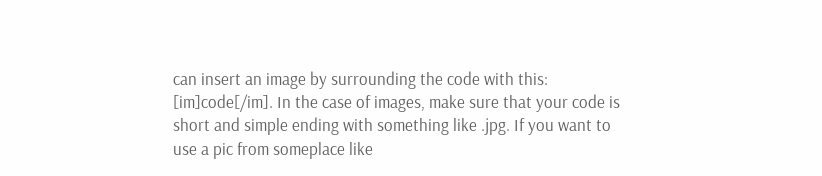can insert an image by surrounding the code with this: [im]code[/im]. In the case of images, make sure that your code is short and simple ending with something like .jpg. If you want to use a pic from someplace like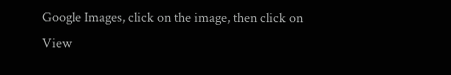Google Images, click on the image, then click on View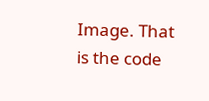Image. That is the code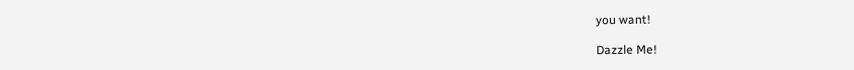you want!

Dazzle Me!